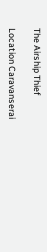The Airship Thief

Location Caravanserai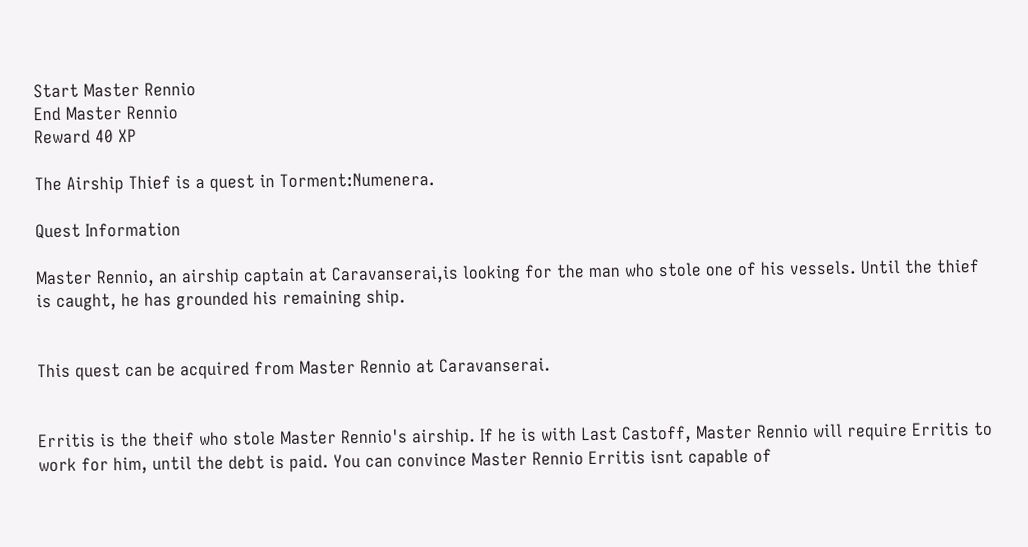Start Master Rennio
End Master Rennio
Reward 40 XP

The Airship Thief is a quest in Torment:Numenera.

Quest Information

Master Rennio, an airship captain at Caravanserai,is looking for the man who stole one of his vessels. Until the thief is caught, he has grounded his remaining ship.


This quest can be acquired from Master Rennio at Caravanserai.


Erritis is the theif who stole Master Rennio's airship. If he is with Last Castoff, Master Rennio will require Erritis to work for him, until the debt is paid. You can convince Master Rennio Erritis isnt capable of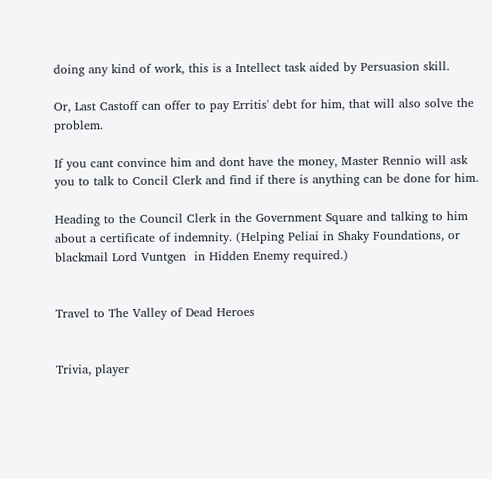doing any kind of work, this is a Intellect task aided by Persuasion skill.

Or, Last Castoff can offer to pay Erritis' debt for him, that will also solve the problem.

If you cant convince him and dont have the money, Master Rennio will ask you to talk to Concil Clerk and find if there is anything can be done for him.

Heading to the Council Clerk in the Government Square and talking to him about a certificate of indemnity. (Helping Peliai in Shaky Foundations, or blackmail Lord Vuntgen  in Hidden Enemy required.)


Travel to The Valley of Dead Heroes


Trivia, player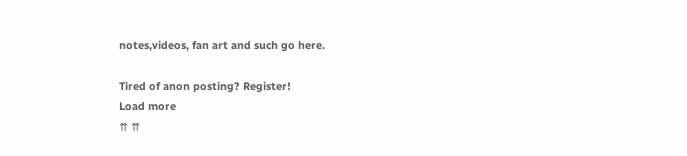notes,videos, fan art and such go here.

Tired of anon posting? Register!
Load more
⇈ ⇈